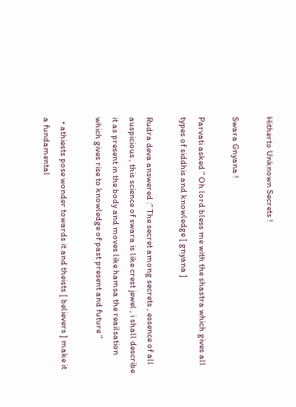Hitherto Unknown Secrets !

Swara Gnyana !

Parvati asked ” Oh lord bless me with the shastra which gives all types of siddhis and knowledge [ gnyana ]

Rudra deva answered :” The secret among secrets , essence of all auspicious , this science of swara is like crest jewel , i shall describe it as present in the body and moves like hamsa the reailsation which gives rise to knowledge of past present and future ”

  • athiests pose wonder towards it and theists [ believers ] make it a fundamental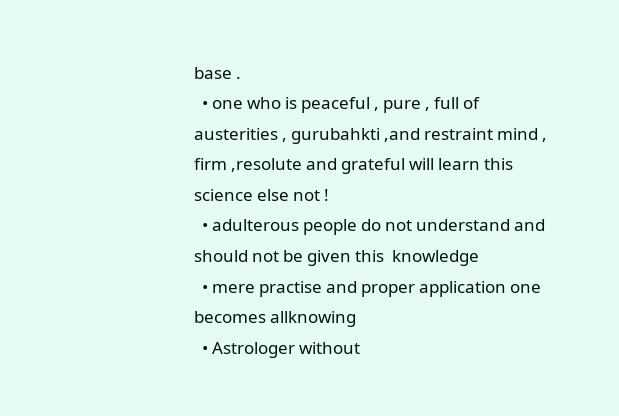base .
  • one who is peaceful , pure , full of austerities , gurubahkti ,and restraint mind , firm ,resolute and grateful will learn this science else not !
  • adulterous people do not understand and should not be given this  knowledge
  • mere practise and proper application one becomes allknowing
  • Astrologer without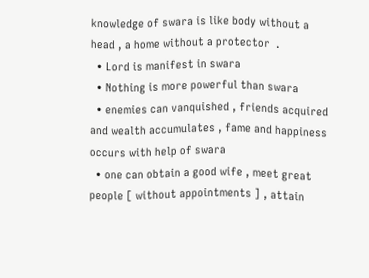knowledge of swara is like body without a head , a home without a protector  .
  • Lord is manifest in swara
  • Nothing is more powerful than swara
  • enemies can vanquished , friends acquired  and wealth accumulates , fame and happiness occurs with help of swara
  • one can obtain a good wife , meet great people [ without appointments ] , attain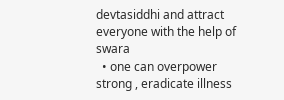devtasiddhi and attract everyone with the help of swara
  • one can overpower strong , eradicate illness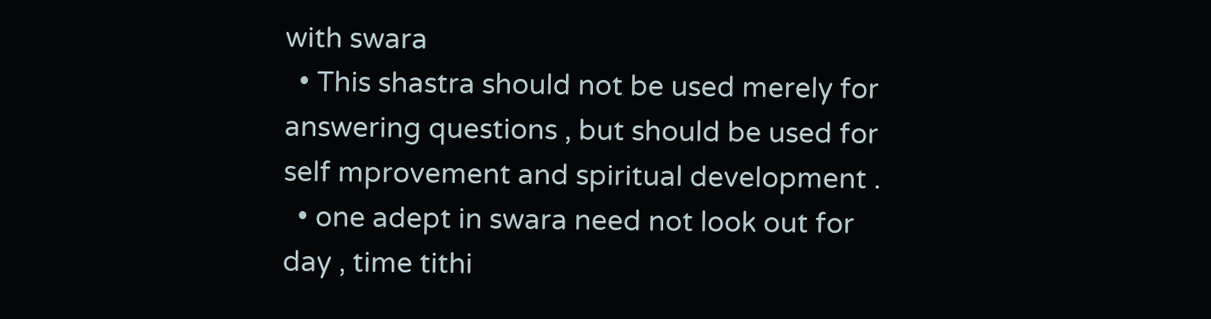with swara
  • This shastra should not be used merely for answering questions , but should be used for self mprovement and spiritual development .
  • one adept in swara need not look out for day , time tithi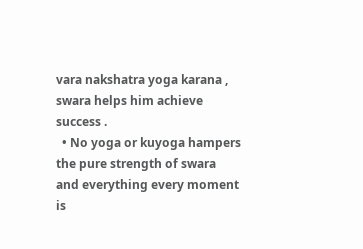vara nakshatra yoga karana , swara helps him achieve success .
  • No yoga or kuyoga hampers the pure strength of swara and everything every moment is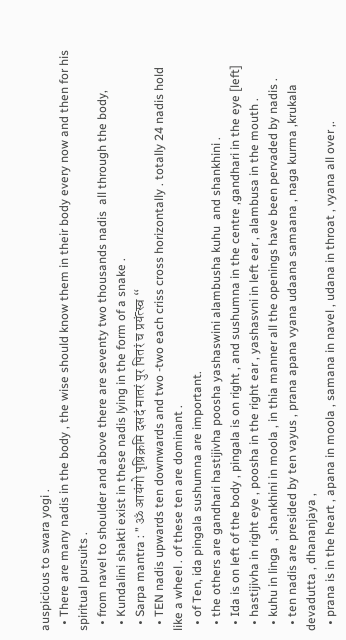auspicious to swara yogi .
  • There are many nadis in the body , the wise should know them in their body every now and then for his spiritual pursuits .
  • from navel to shoulder and above there are seventy two thousands nadis  all through the body,
  • Kundalini shakti exist in these nadis lying in the form of a snake .
  • Sarpa mantra : ” ॐ आयंगो पृष्रिक्रमि दसदं मातरं पुर पितरं च प्रयंत्स्व “
  • TEN nadis upwards ten downwards and two -two each criss cross horizontally . totally 24 nadis hold like a wheel . of these ten are dominant .
  • of Ten, ida pingala sushumna are important.
  • the others are gandhari hastijivha poosha yashaswini alambusha kuhu  and shankhini .
  • Ida is on left of the body , pingala is on right , and sushumna in the centre ,gandhari in the eye [left]
  • hastijivha in right eye , poosha in the right ear , yashasvni in left ear , alambusa in the mouth .
  • kuhu in linga  , shankhini in moola , in thia manner all the openings have been pervaded by nadis .
  • ten nadis are presided by ten vayus , prana apana vyana udaana samaana , naga kurma ,krukala devadutta , dhananjaya ,
  • prana is in the heart , apana in moola , samana in navel , udana in throat , vyana all over ,.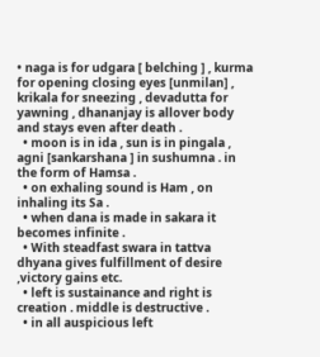• naga is for udgara [ belching ] , kurma for opening closing eyes [unmilan] , krikala for sneezing , devadutta for yawning , dhananjay is allover body and stays even after death .
  • moon is in ida , sun is in pingala , agni [sankarshana ] in sushumna . in the form of Hamsa .
  • on exhaling sound is Ham , on inhaling its Sa .
  • when dana is made in sakara it becomes infinite .
  • With steadfast swara in tattva dhyana gives fulfillment of desire ,victory gains etc.
  • left is sustainance and right is creation . middle is destructive .
  • in all auspicious left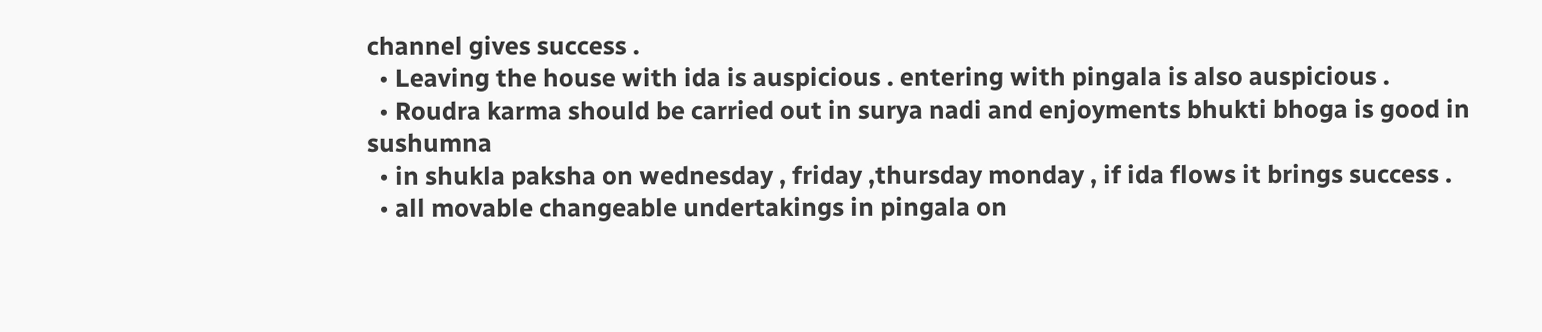channel gives success .
  • Leaving the house with ida is auspicious . entering with pingala is also auspicious .
  • Roudra karma should be carried out in surya nadi and enjoyments bhukti bhoga is good in sushumna
  • in shukla paksha on wednesday , friday ,thursday monday , if ida flows it brings success .
  • all movable changeable undertakings in pingala on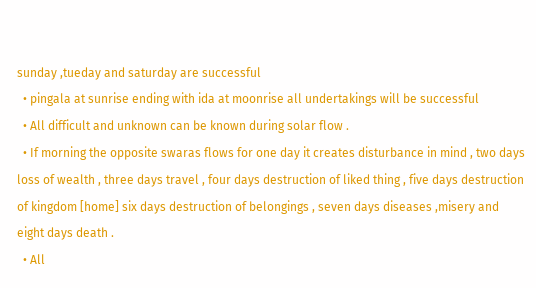sunday ,tueday and saturday are successful
  • pingala at sunrise ending with ida at moonrise all undertakings will be successful
  • All difficult and unknown can be known during solar flow .
  • If morning the opposite swaras flows for one day it creates disturbance in mind , two days loss of wealth , three days travel , four days destruction of liked thing , five days destruction of kingdom [home] six days destruction of belongings , seven days diseases ,misery and eight days death .
  • All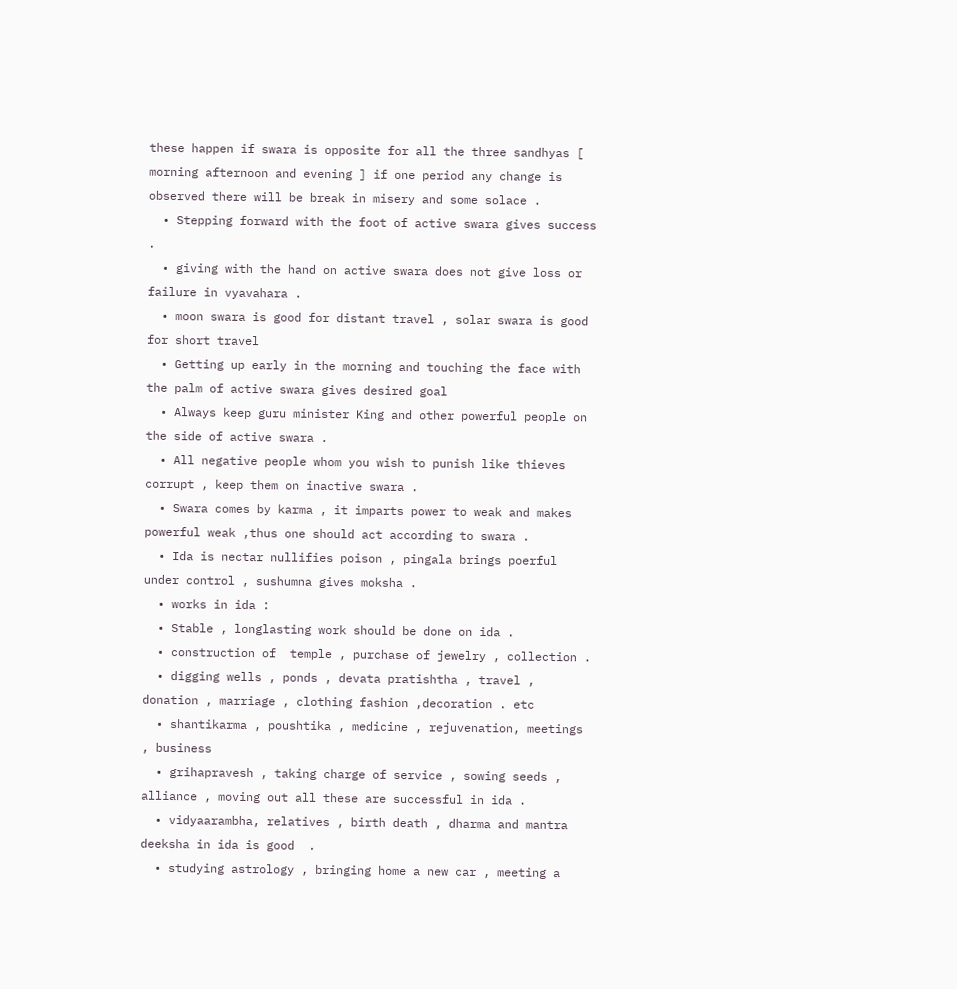these happen if swara is opposite for all the three sandhyas [ morning afternoon and evening ] if one period any change is observed there will be break in misery and some solace .
  • Stepping forward with the foot of active swara gives success .
  • giving with the hand on active swara does not give loss or failure in vyavahara .
  • moon swara is good for distant travel , solar swara is good for short travel
  • Getting up early in the morning and touching the face with the palm of active swara gives desired goal
  • Always keep guru minister King and other powerful people on the side of active swara .
  • All negative people whom you wish to punish like thieves corrupt , keep them on inactive swara .
  • Swara comes by karma , it imparts power to weak and makes powerful weak ,thus one should act according to swara .
  • Ida is nectar nullifies poison , pingala brings poerful under control , sushumna gives moksha .
  • works in ida :
  • Stable , longlasting work should be done on ida .
  • construction of  temple , purchase of jewelry , collection .
  • digging wells , ponds , devata pratishtha , travel , donation , marriage , clothing fashion ,decoration . etc
  • shantikarma , poushtika , medicine , rejuvenation, meetings , business
  • grihapravesh , taking charge of service , sowing seeds , alliance , moving out all these are successful in ida .
  • vidyaarambha, relatives , birth death , dharma and mantra deeksha in ida is good  .
  • studying astrology , bringing home a new car , meeting a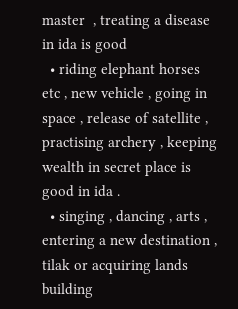master  , treating a disease in ida is good
  • riding elephant horses etc , new vehicle , going in space , release of satellite , practising archery , keeping wealth in secret place is good in ida .
  • singing , dancing , arts , entering a new destination , tilak or acquiring lands building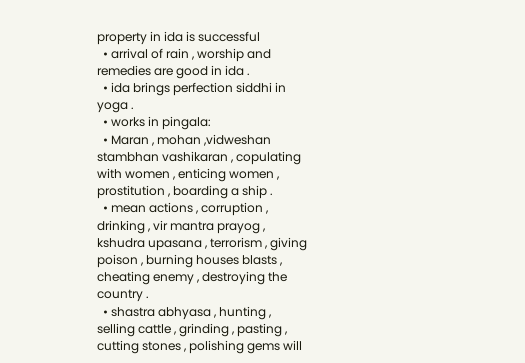property in ida is successful
  • arrival of rain , worship and remedies are good in ida .
  • ida brings perfection siddhi in yoga .
  • works in pingala:
  • Maran , mohan ,vidweshan stambhan vashikaran , copulating with women , enticing women , prostitution , boarding a ship .
  • mean actions , corruption , drinking , vir mantra prayog , kshudra upasana , terrorism , giving poison , burning houses blasts , cheating enemy , destroying the country .
  • shastra abhyasa , hunting , selling cattle , grinding , pasting , cutting stones , polishing gems will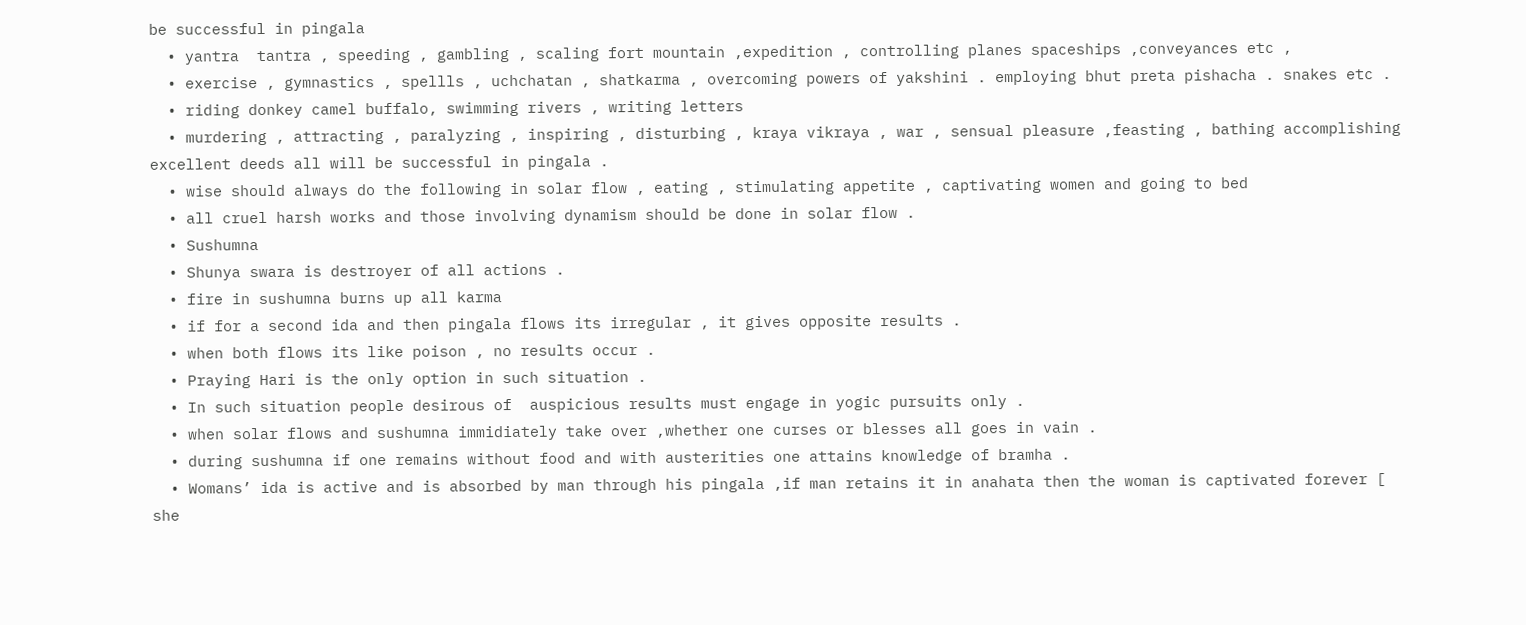be successful in pingala
  • yantra  tantra , speeding , gambling , scaling fort mountain ,expedition , controlling planes spaceships ,conveyances etc ,
  • exercise , gymnastics , spellls , uchchatan , shatkarma , overcoming powers of yakshini . employing bhut preta pishacha . snakes etc .
  • riding donkey camel buffalo, swimming rivers , writing letters
  • murdering , attracting , paralyzing , inspiring , disturbing , kraya vikraya , war , sensual pleasure ,feasting , bathing accomplishing excellent deeds all will be successful in pingala .
  • wise should always do the following in solar flow , eating , stimulating appetite , captivating women and going to bed
  • all cruel harsh works and those involving dynamism should be done in solar flow .
  • Sushumna
  • Shunya swara is destroyer of all actions .
  • fire in sushumna burns up all karma
  • if for a second ida and then pingala flows its irregular , it gives opposite results .
  • when both flows its like poison , no results occur .
  • Praying Hari is the only option in such situation .
  • In such situation people desirous of  auspicious results must engage in yogic pursuits only .
  • when solar flows and sushumna immidiately take over ,whether one curses or blesses all goes in vain .
  • during sushumna if one remains without food and with austerities one attains knowledge of bramha .
  • Womans’ ida is active and is absorbed by man through his pingala ,if man retains it in anahata then the woman is captivated forever [ she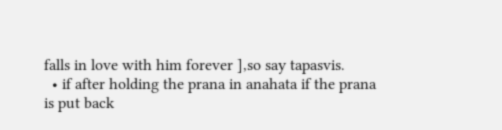falls in love with him forever ],so say tapasvis.
  • if after holding the prana in anahata if the prana is put back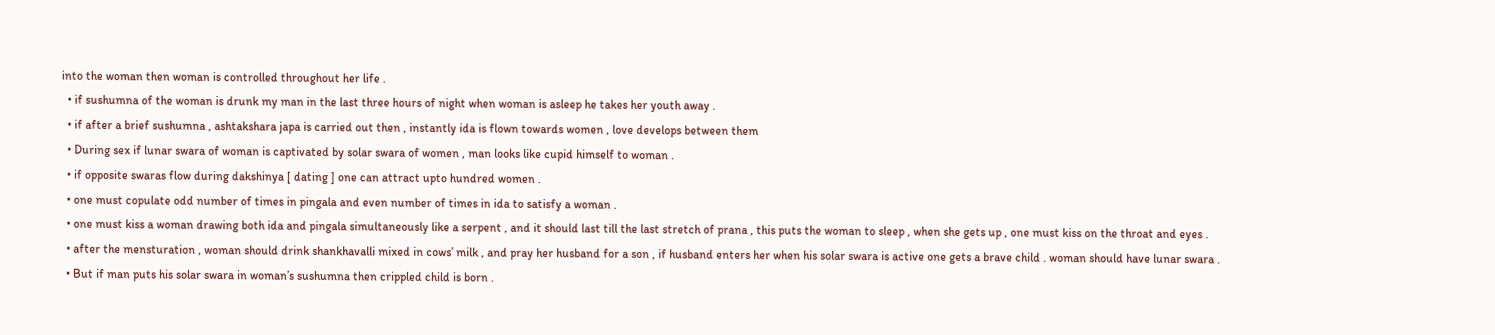into the woman then woman is controlled throughout her life .
  • if sushumna of the woman is drunk my man in the last three hours of night when woman is asleep he takes her youth away .
  • if after a brief sushumna , ashtakshara japa is carried out then , instantly ida is flown towards women , love develops between them
  • During sex if lunar swara of woman is captivated by solar swara of women , man looks like cupid himself to woman .
  • if opposite swaras flow during dakshinya [ dating ] one can attract upto hundred women .
  • one must copulate odd number of times in pingala and even number of times in ida to satisfy a woman .
  • one must kiss a woman drawing both ida and pingala simultaneously like a serpent , and it should last till the last stretch of prana , this puts the woman to sleep , when she gets up , one must kiss on the throat and eyes .
  • after the mensturation , woman should drink shankhavalli mixed in cows’ milk , and pray her husband for a son , if husband enters her when his solar swara is active one gets a brave child . woman should have lunar swara .
  • But if man puts his solar swara in woman’s sushumna then crippled child is born .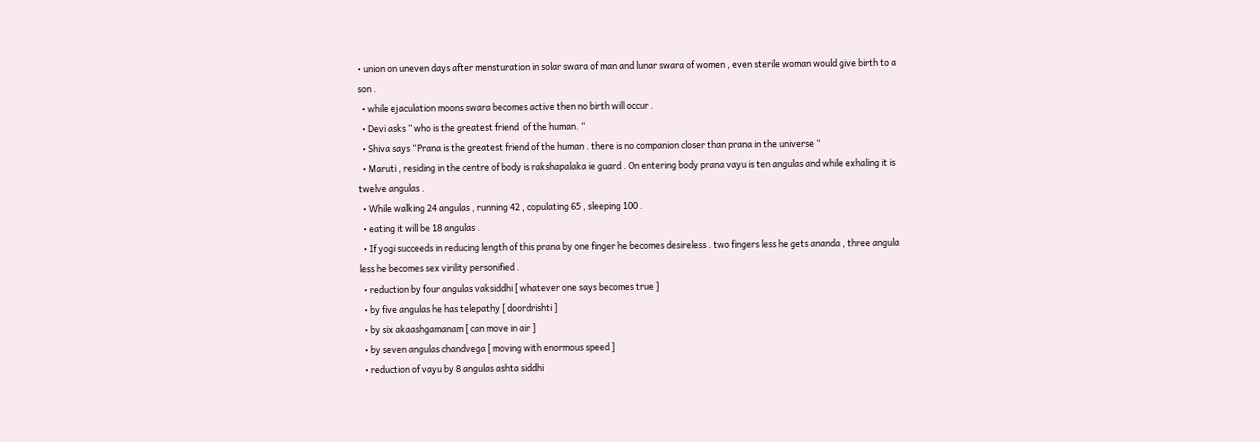• union on uneven days after mensturation in solar swara of man and lunar swara of women , even sterile woman would give birth to a son .
  • while ejaculation moons swara becomes active then no birth will occur .
  • Devi asks ” who is the greatest friend  of the human. “
  • Shiva says “Prana is the greatest friend of the human . there is no companion closer than prana in the universe “
  • Maruti , residing in the centre of body is rakshapalaka ie guard . On entering body prana vayu is ten angulas and while exhaling it is twelve angulas .
  • While walking 24 angulas , running 42 , copulating 65 , sleeping 100 .
  • eating it will be 18 angulas .
  • If yogi succeeds in reducing length of this prana by one finger he becomes desireless . two fingers less he gets ananda , three angula less he becomes sex virility personified .
  • reduction by four angulas vaksiddhi [ whatever one says becomes true ]
  • by five angulas he has telepathy [ doordrishti ]
  • by six akaashgamanam [ can move in air ]
  • by seven angulas chandvega [ moving with enormous speed ]
  • reduction of vayu by 8 angulas ashta siddhi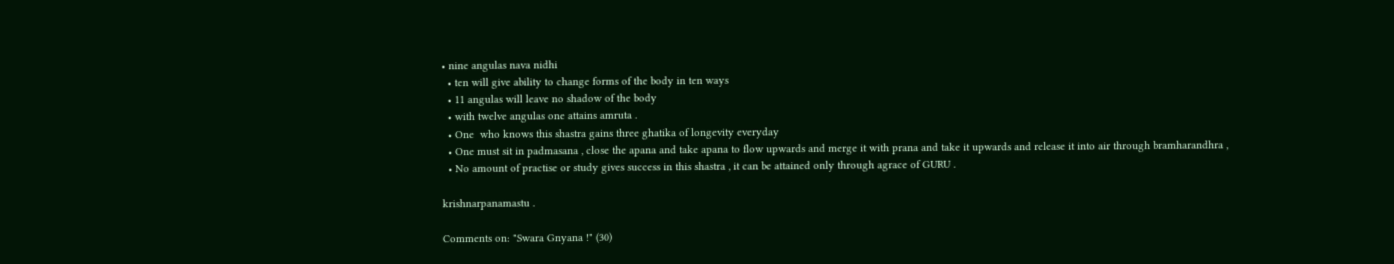• nine angulas nava nidhi
  • ten will give ability to change forms of the body in ten ways
  • 11 angulas will leave no shadow of the body
  • with twelve angulas one attains amruta .
  • One  who knows this shastra gains three ghatika of longevity everyday
  • One must sit in padmasana , close the apana and take apana to flow upwards and merge it with prana and take it upwards and release it into air through bramharandhra ,
  • No amount of practise or study gives success in this shastra , it can be attained only through agrace of GURU .

krishnarpanamastu .

Comments on: "Swara Gnyana !" (30)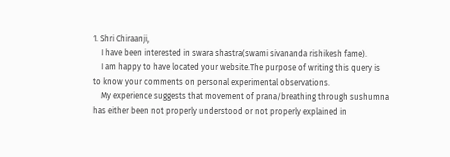1. Shri Chiraanji,
    I have been interested in swara shastra(swami sivananda rishikesh fame).
    I am happy to have located your website.The purpose of writing this query is to know your comments on personal experimental observations.
    My experience suggests that movement of prana/breathing through sushumna has either been not properly understood or not properly explained in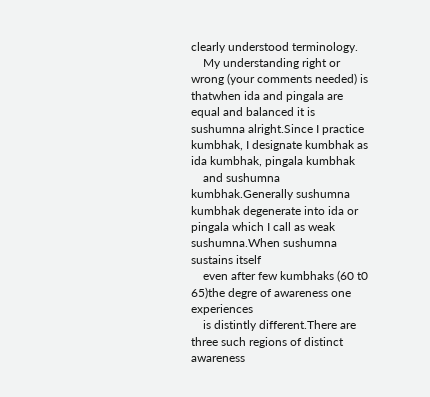clearly understood terminology.
    My understanding right or wrong (your comments needed) is thatwhen ida and pingala are equal and balanced it is sushumna alright.Since I practice kumbhak, I designate kumbhak as ida kumbhak, pingala kumbhak
    and sushumna kumbhak.Generally sushumna kumbhak degenerate into ida or pingala which I call as weak sushumna.When sushumna sustains itself
    even after few kumbhaks (60 t0 65)the degre of awareness one experiences
    is distintly different.There are three such regions of distinct awareness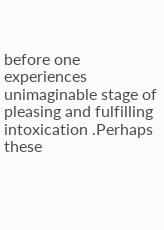before one experiences unimaginable stage of pleasing and fulfilling intoxication .Perhaps these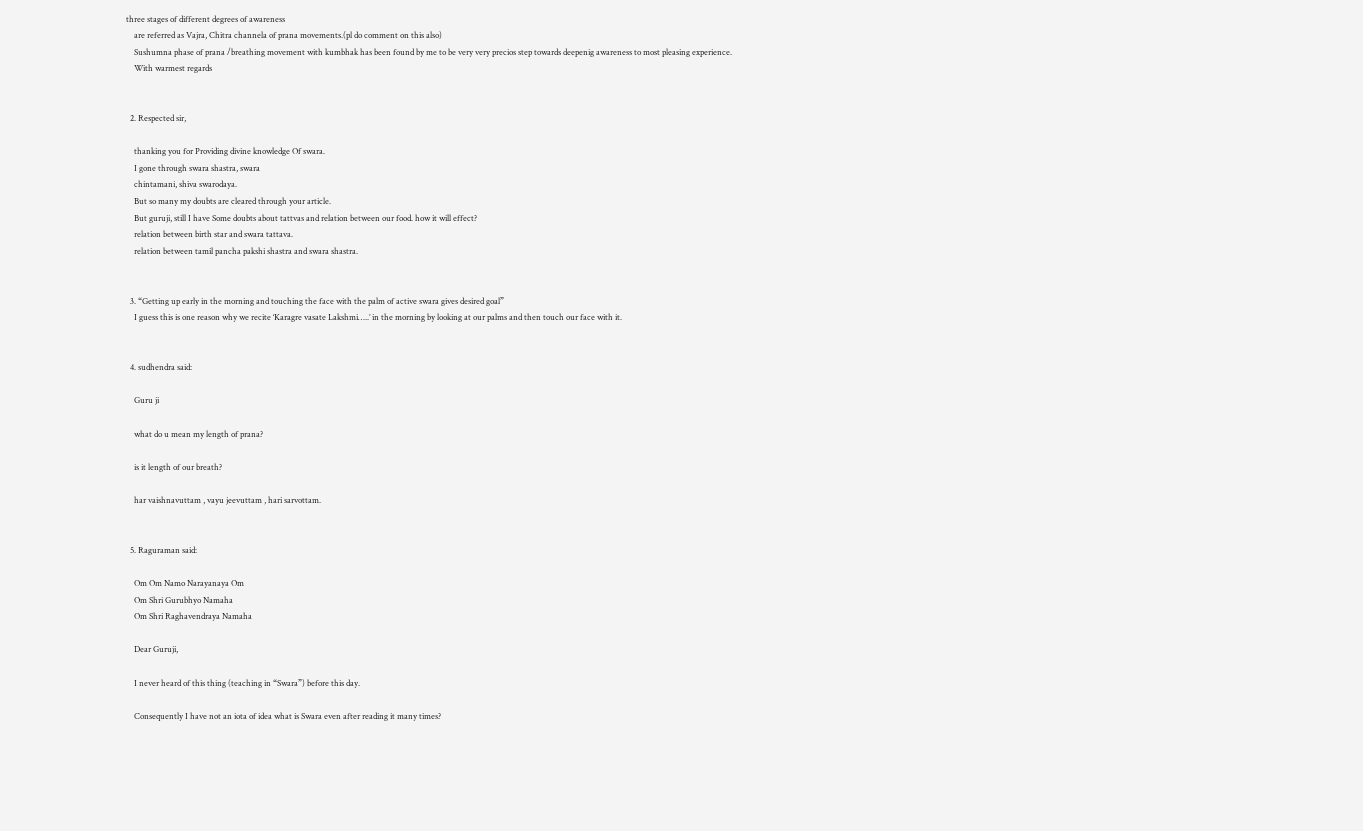three stages of different degrees of awareness
    are referred as Vajra, Chitra channela of prana movements.(pl do comment on this also)
    Sushumna phase of prana /breathing movement with kumbhak has been found by me to be very very precios step towards deepenig awareness to most pleasing experience.
    With warmest regards


  2. Respected sir,

    thanking you for Providing divine knowledge Of swara.
    I gone through swara shastra, swara
    chintamani, shiva swarodaya.
    But so many my doubts are cleared through your article.
    But guruji, still I have Some doubts about tattvas and relation between our food. how it will effect?
    relation between birth star and swara tattava.
    relation between tamil pancha pakshi shastra and swara shastra.


  3. “Getting up early in the morning and touching the face with the palm of active swara gives desired goal”
    I guess this is one reason why we recite ‘Karagre vasate Lakshmi…..’ in the morning by looking at our palms and then touch our face with it.


  4. sudhendra said:

    Guru ji

    what do u mean my length of prana?

    is it length of our breath?

    har vaishnavuttam , vayu jeevuttam , hari sarvottam.


  5. Raguraman said:

    Om Om Namo Narayanaya Om
    Om Shri Gurubhyo Namaha
    Om Shri Raghavendraya Namaha

    Dear Guruji,

    I never heard of this thing (teaching in “Swara”) before this day.

    Consequently I have not an iota of idea what is Swara even after reading it many times?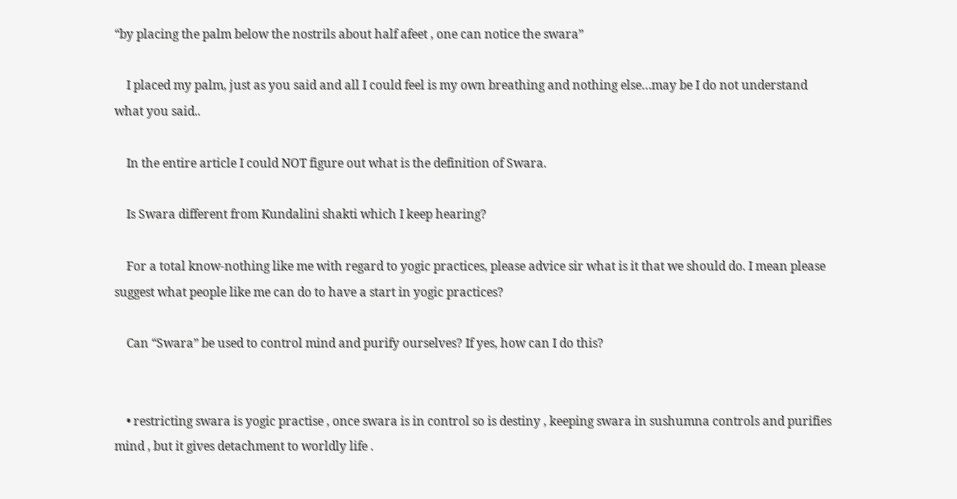“by placing the palm below the nostrils about half afeet , one can notice the swara”

    I placed my palm, just as you said and all I could feel is my own breathing and nothing else…may be I do not understand what you said..

    In the entire article I could NOT figure out what is the definition of Swara.

    Is Swara different from Kundalini shakti which I keep hearing?

    For a total know-nothing like me with regard to yogic practices, please advice sir what is it that we should do. I mean please suggest what people like me can do to have a start in yogic practices?

    Can “Swara” be used to control mind and purify ourselves? If yes, how can I do this?


    • restricting swara is yogic practise , once swara is in control so is destiny , keeping swara in sushumna controls and purifies mind , but it gives detachment to worldly life .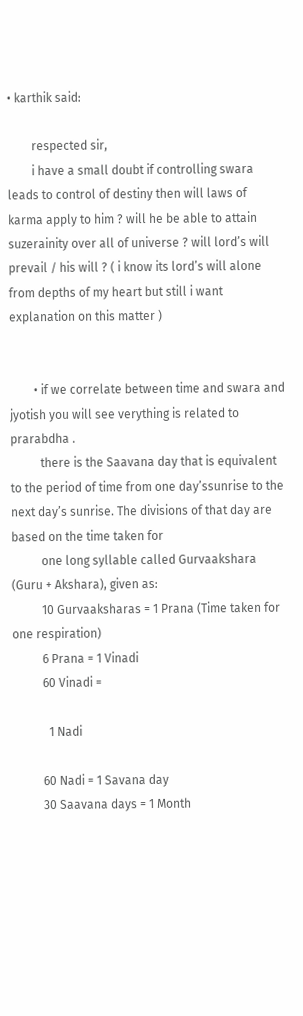• karthik said:

        respected sir,
        i have a small doubt if controlling swara leads to control of destiny then will laws of karma apply to him ? will he be able to attain suzerainity over all of universe ? will lord’s will prevail / his will ? ( i know its lord’s will alone from depths of my heart but still i want explanation on this matter )


        • if we correlate between time and swara and jyotish you will see verything is related to prarabdha .
          there is the Saavana day that is equivalent to the period of time from one day’ssunrise to the next day’s sunrise. The divisions of that day are based on the time taken for
          one long syllable called Gurvaakshara (Guru + Akshara), given as:
          10 Gurvaaksharas = 1 Prana (Time taken for one respiration)
          6 Prana = 1 Vinadi
          60 Vinadi =

            1 Nadi

          60 Nadi = 1 Savana day
          30 Saavana days = 1 Month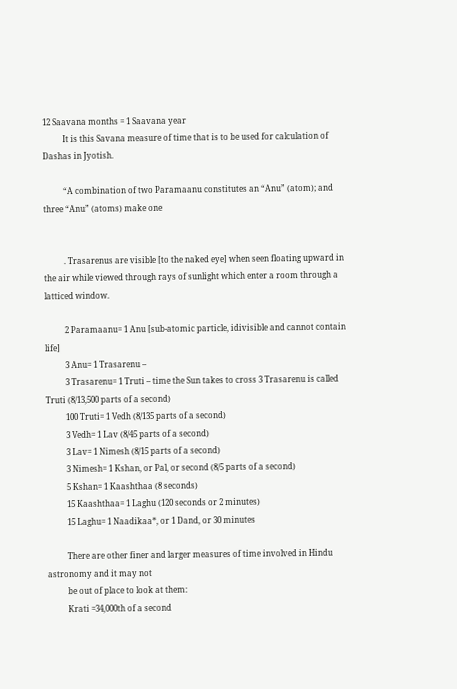12 Saavana months = 1 Saavana year
          It is this Savana measure of time that is to be used for calculation of Dashas in Jyotish.

          “A combination of two Paramaanu constitutes an “Anu” (atom); and three “Anu” (atoms) make one


          . Trasarenus are visible [to the naked eye] when seen floating upward in the air while viewed through rays of sunlight which enter a room through a latticed window.

          2 Paramaanu= 1 Anu [sub-atomic particle, idivisible and cannot contain life]
          3 Anu= 1 Trasarenu –
          3 Trasarenu= 1 Truti – time the Sun takes to cross 3 Trasarenu is called Truti (8/13,500 parts of a second)
          100 Truti= 1 Vedh (8/135 parts of a second)
          3 Vedh= 1 Lav (8/45 parts of a second)
          3 Lav= 1 Nimesh (8/15 parts of a second)
          3 Nimesh= 1 Kshan, or Pal, or second (8/5 parts of a second)
          5 Kshan= 1 Kaashthaa (8 seconds)
          15 Kaashthaa= 1 Laghu (120 seconds or 2 minutes)
          15 Laghu= 1 Naadikaa*, or 1 Dand, or 30 minutes

          There are other finer and larger measures of time involved in Hindu astronomy and it may not
          be out of place to look at them:
          Krati =34,000th of a second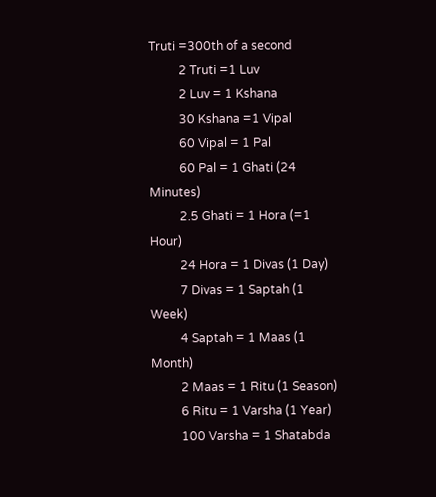Truti =300th of a second
          2 Truti =1 Luv
          2 Luv = 1 Kshana
          30 Kshana =1 Vipal
          60 Vipal = 1 Pal
          60 Pal = 1 Ghati (24 Minutes)
          2.5 Ghati = 1 Hora (=1 Hour)
          24 Hora = 1 Divas (1 Day)
          7 Divas = 1 Saptah (1 Week)
          4 Saptah = 1 Maas (1 Month)
          2 Maas = 1 Ritu (1 Season)
          6 Ritu = 1 Varsha (1 Year)
          100 Varsha = 1 Shatabda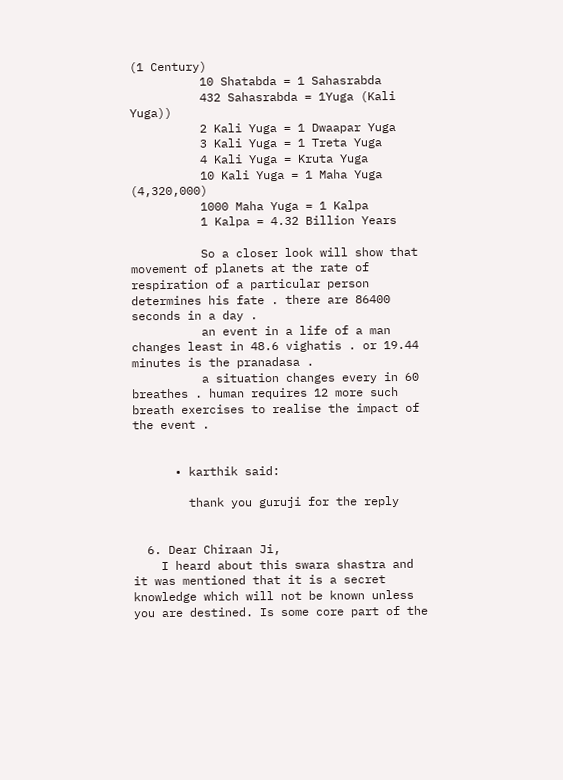(1 Century)
          10 Shatabda = 1 Sahasrabda
          432 Sahasrabda = 1Yuga (Kali Yuga))
          2 Kali Yuga = 1 Dwaapar Yuga
          3 Kali Yuga = 1 Treta Yuga
          4 Kali Yuga = Kruta Yuga
          10 Kali Yuga = 1 Maha Yuga (4,320,000)
          1000 Maha Yuga = 1 Kalpa
          1 Kalpa = 4.32 Billion Years

          So a closer look will show that movement of planets at the rate of respiration of a particular person determines his fate . there are 86400 seconds in a day .
          an event in a life of a man changes least in 48.6 vighatis . or 19.44 minutes is the pranadasa .
          a situation changes every in 60 breathes . human requires 12 more such breath exercises to realise the impact of the event .


      • karthik said:

        thank you guruji for the reply


  6. Dear Chiraan Ji,
    I heard about this swara shastra and it was mentioned that it is a secret knowledge which will not be known unless you are destined. Is some core part of the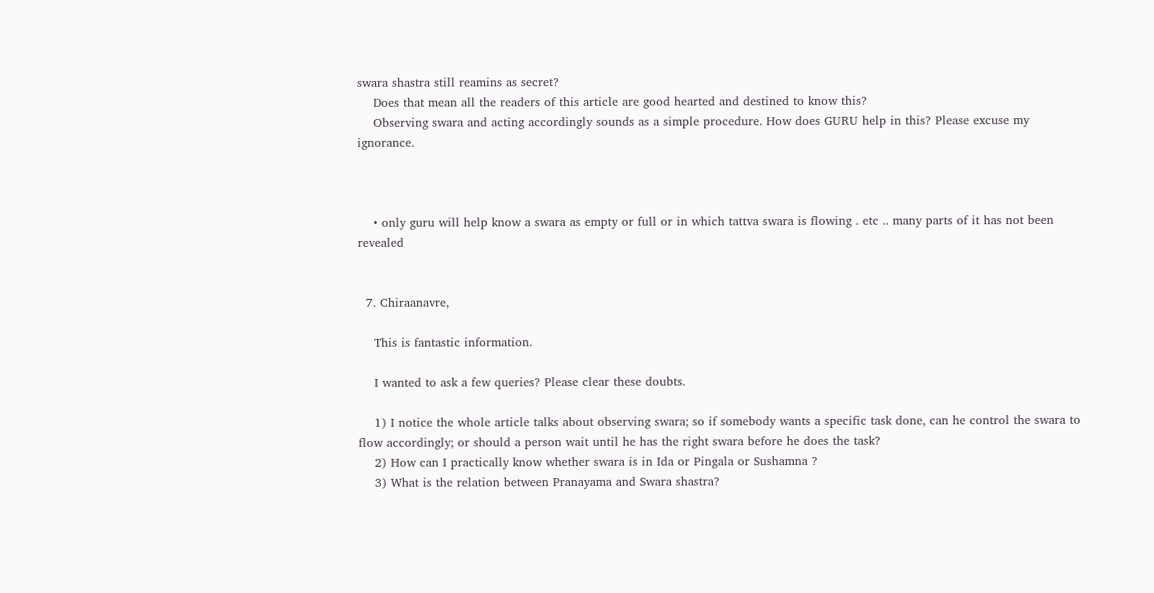swara shastra still reamins as secret?
    Does that mean all the readers of this article are good hearted and destined to know this?
    Observing swara and acting accordingly sounds as a simple procedure. How does GURU help in this? Please excuse my ignorance.



    • only guru will help know a swara as empty or full or in which tattva swara is flowing . etc .. many parts of it has not been revealed


  7. Chiraanavre,

    This is fantastic information.

    I wanted to ask a few queries? Please clear these doubts.

    1) I notice the whole article talks about observing swara; so if somebody wants a specific task done, can he control the swara to flow accordingly; or should a person wait until he has the right swara before he does the task?
    2) How can I practically know whether swara is in Ida or Pingala or Sushamna ?
    3) What is the relation between Pranayama and Swara shastra?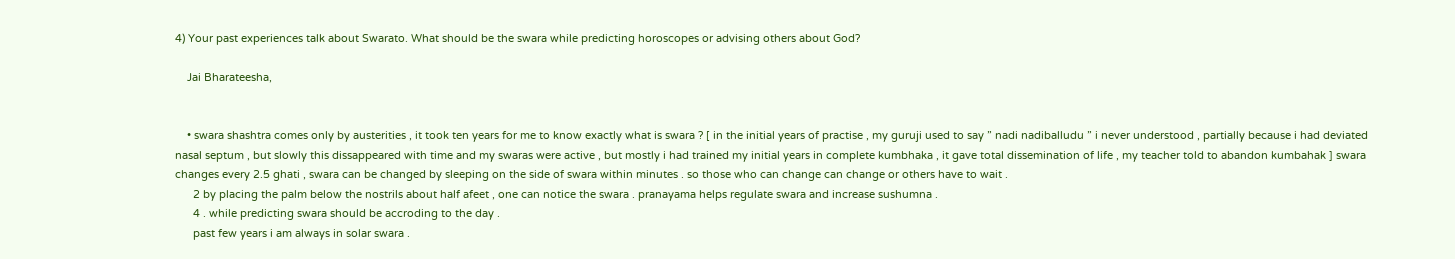4) Your past experiences talk about Swarato. What should be the swara while predicting horoscopes or advising others about God?

    Jai Bharateesha,


    • swara shashtra comes only by austerities , it took ten years for me to know exactly what is swara ? [ in the initial years of practise , my guruji used to say ” nadi nadiballudu ” i never understood , partially because i had deviated nasal septum , but slowly this dissappeared with time and my swaras were active , but mostly i had trained my initial years in complete kumbhaka , it gave total dissemination of life , my teacher told to abandon kumbahak ] swara changes every 2.5 ghati , swara can be changed by sleeping on the side of swara within minutes . so those who can change can change or others have to wait .
      2 by placing the palm below the nostrils about half afeet , one can notice the swara . pranayama helps regulate swara and increase sushumna .
      4 . while predicting swara should be accroding to the day .
      past few years i am always in solar swara .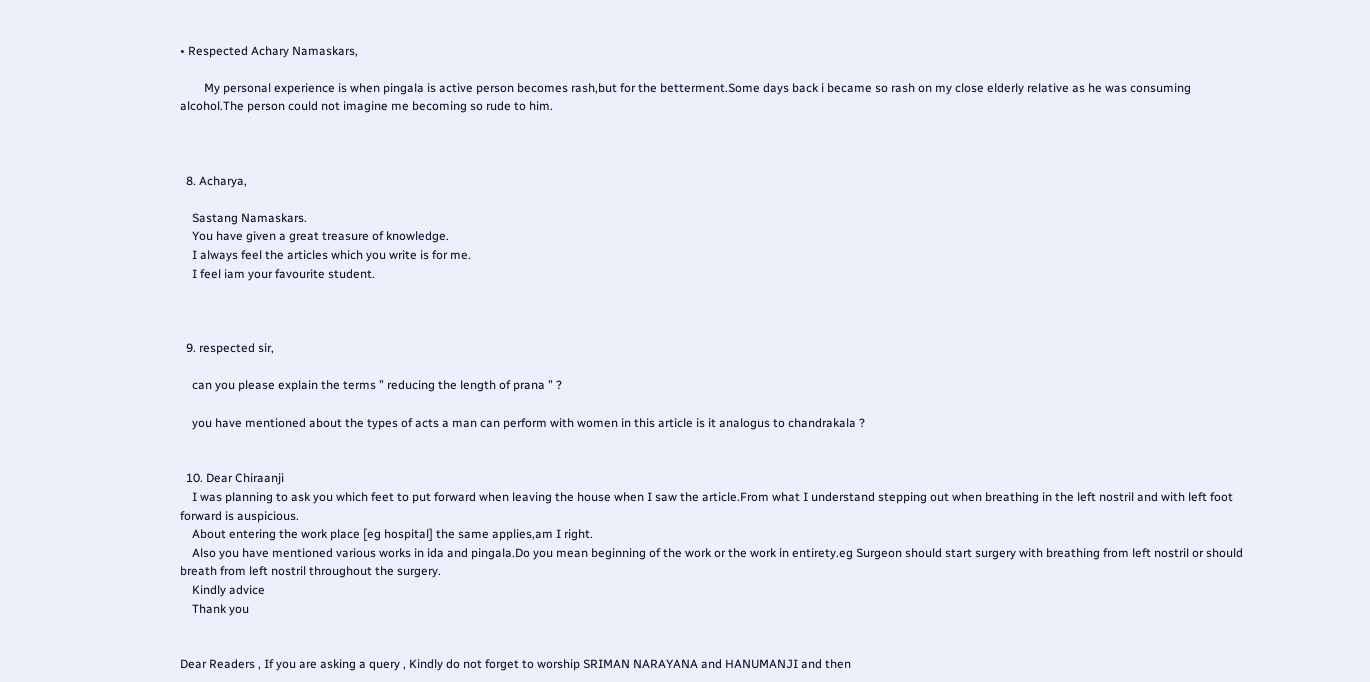• Respected Achary Namaskars,

        My personal experience is when pingala is active person becomes rash,but for the betterment.Some days back i became so rash on my close elderly relative as he was consuming alcohol.The person could not imagine me becoming so rude to him.



  8. Acharya,

    Sastang Namaskars.
    You have given a great treasure of knowledge.
    I always feel the articles which you write is for me.
    I feel iam your favourite student.



  9. respected sir,

    can you please explain the terms ” reducing the length of prana ” ?

    you have mentioned about the types of acts a man can perform with women in this article is it analogus to chandrakala ?


  10. Dear Chiraanji
    I was planning to ask you which feet to put forward when leaving the house when I saw the article.From what I understand stepping out when breathing in the left nostril and with left foot forward is auspicious.
    About entering the work place [eg hospital] the same applies,am I right.
    Also you have mentioned various works in ida and pingala.Do you mean beginning of the work or the work in entirety.eg Surgeon should start surgery with breathing from left nostril or should breath from left nostril throughout the surgery.
    Kindly advice
    Thank you


Dear Readers , If you are asking a query , Kindly do not forget to worship SRIMAN NARAYANA and HANUMANJI and then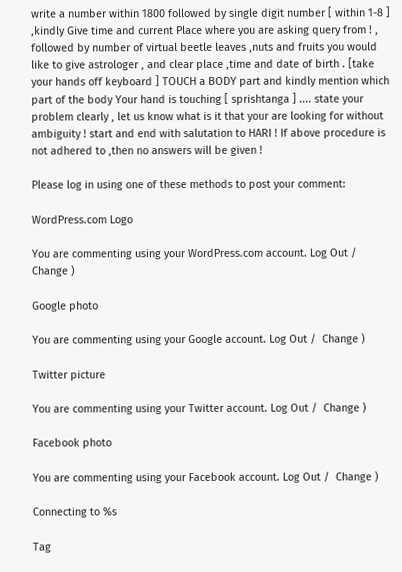write a number within 1800 followed by single digit number [ within 1-8 ] ,kindly Give time and current Place where you are asking query from ! , followed by number of virtual beetle leaves ,nuts and fruits you would like to give astrologer , and clear place ,time and date of birth . [take your hands off keyboard ] TOUCH a BODY part and kindly mention which part of the body Your hand is touching [ sprishtanga ] .... state your problem clearly , let us know what is it that your are looking for without ambiguity ! start and end with salutation to HARI ! If above procedure is not adhered to ,then no answers will be given !

Please log in using one of these methods to post your comment:

WordPress.com Logo

You are commenting using your WordPress.com account. Log Out /  Change )

Google photo

You are commenting using your Google account. Log Out /  Change )

Twitter picture

You are commenting using your Twitter account. Log Out /  Change )

Facebook photo

You are commenting using your Facebook account. Log Out /  Change )

Connecting to %s

Tag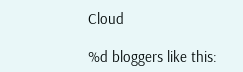Cloud

%d bloggers like this: